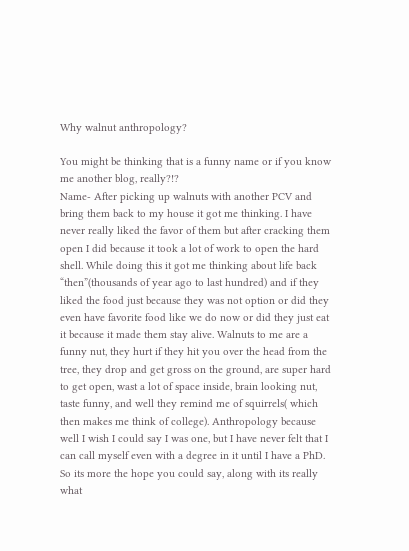Why walnut anthropology?

You might be thinking that is a funny name or if you know me another blog, really?!?
Name- After picking up walnuts with another PCV and bring them back to my house it got me thinking. I have never really liked the favor of them but after cracking them open I did because it took a lot of work to open the hard shell. While doing this it got me thinking about life back “then”(thousands of year ago to last hundred) and if they liked the food just because they was not option or did they even have favorite food like we do now or did they just eat it because it made them stay alive. Walnuts to me are a funny nut, they hurt if they hit you over the head from the tree, they drop and get gross on the ground, are super hard to get open, wast a lot of space inside, brain looking nut, taste funny, and well they remind me of squirrels( which then makes me think of college). Anthropology because well I wish I could say I was one, but I have never felt that I can call myself even with a degree in it until I have a PhD. So its more the hope you could say, along with its really what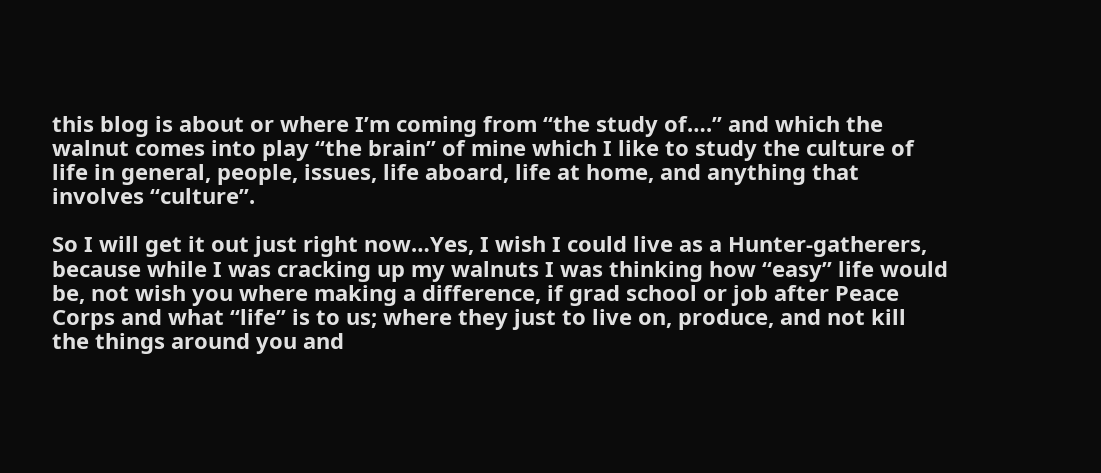this blog is about or where I’m coming from “the study of….” and which the walnut comes into play “the brain” of mine which I like to study the culture of life in general, people, issues, life aboard, life at home, and anything that involves “culture”.

So I will get it out just right now…Yes, I wish I could live as a Hunter-gatherers, because while I was cracking up my walnuts I was thinking how “easy” life would be, not wish you where making a difference, if grad school or job after Peace Corps and what “life” is to us; where they just to live on, produce, and not kill the things around you and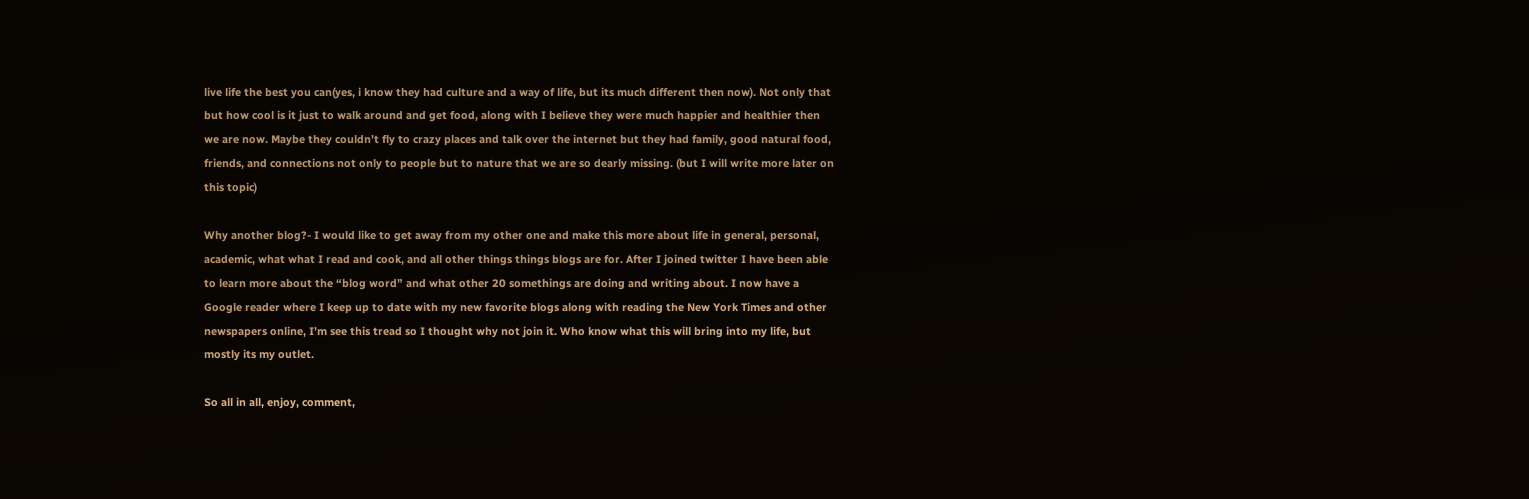live life the best you can(yes, i know they had culture and a way of life, but its much different then now). Not only that but how cool is it just to walk around and get food, along with I believe they were much happier and healthier then we are now. Maybe they couldn’t fly to crazy places and talk over the internet but they had family, good natural food, friends, and connections not only to people but to nature that we are so dearly missing. (but I will write more later on this topic)

Why another blog?- I would like to get away from my other one and make this more about life in general, personal, academic, what what I read and cook, and all other things things blogs are for. After I joined twitter I have been able to learn more about the “blog word” and what other 20 somethings are doing and writing about. I now have a Google reader where I keep up to date with my new favorite blogs along with reading the New York Times and other newspapers online, I’m see this tread so I thought why not join it. Who know what this will bring into my life, but mostly its my outlet.

So all in all, enjoy, comment,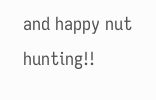and happy nut hunting!!